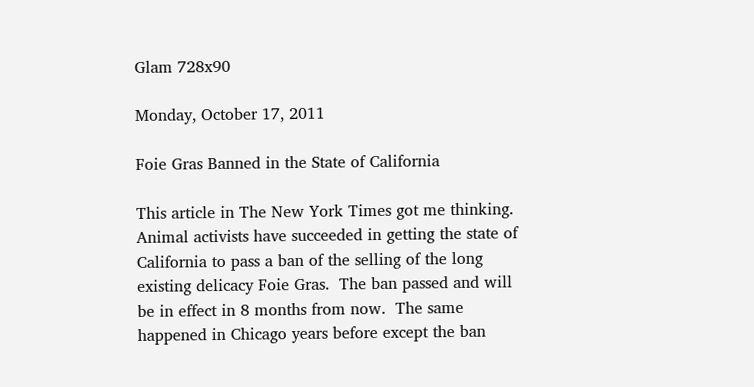Glam 728x90

Monday, October 17, 2011

Foie Gras Banned in the State of California

This article in The New York Times got me thinking.  Animal activists have succeeded in getting the state of California to pass a ban of the selling of the long existing delicacy Foie Gras.  The ban passed and will be in effect in 8 months from now.  The same happened in Chicago years before except the ban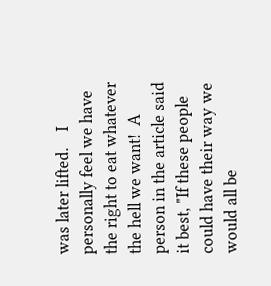was later lifted.    I personally feel we have the right to eat whatever the hell we want!  A person in the article said it best, "If these people could have their way we would all be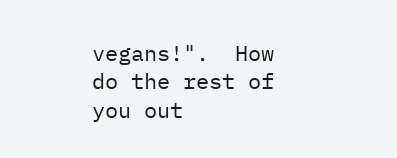vegans!".  How do the rest of you out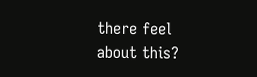there feel about this?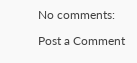No comments:

Post a Comment